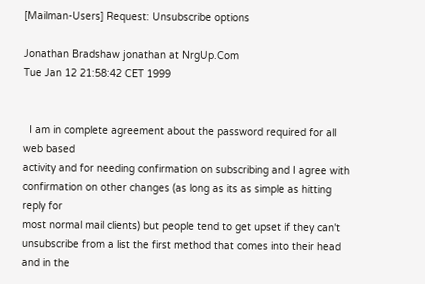[Mailman-Users] Request: Unsubscribe options

Jonathan Bradshaw jonathan at NrgUp.Com
Tue Jan 12 21:58:42 CET 1999


  I am in complete agreement about the password required for all web based
activity and for needing confirmation on subscribing and I agree with
confirmation on other changes (as long as its as simple as hitting reply for
most normal mail clients) but people tend to get upset if they can't
unsubscribe from a list the first method that comes into their head and in the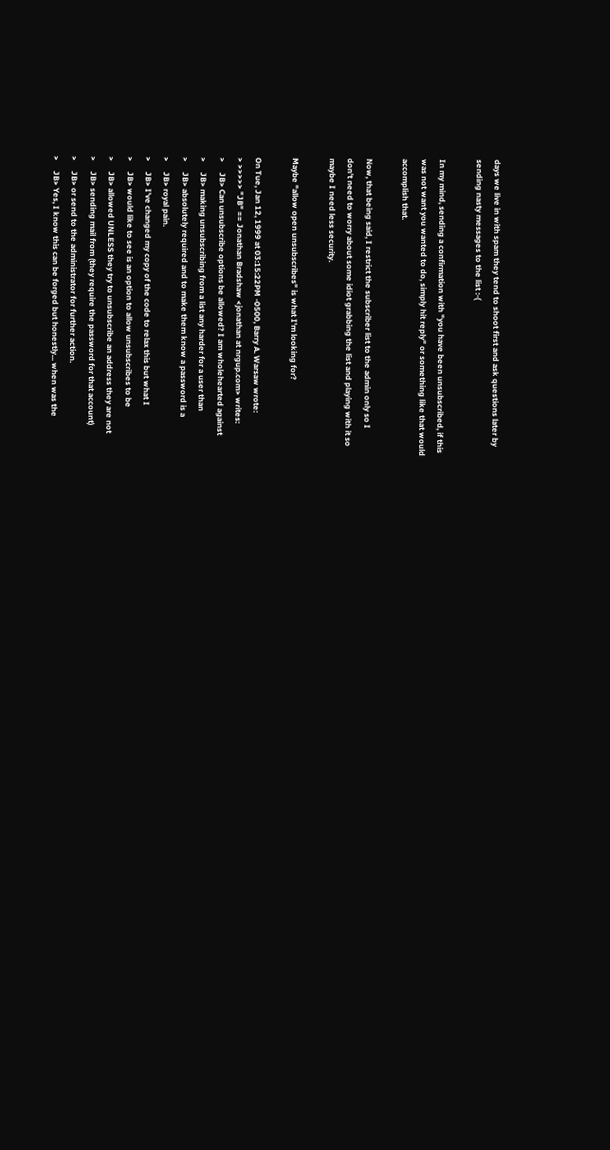days we live in with spam they tend to shoot first and ask questions later by
sending nasty messages to the list :-(

In my mind, sending a confirmation with "you have been unsubscribed, if this
was not want you wanted to do, simply hit reply" or something like that would
accomplish that.

Now, that being said, I restrict the subscriber list to the admin only so I
don't need to worry about some idiot grabbing the list and playing with it so
maybe I need less security.

Maybe "allow open unsubscribes" is what I'm looking for?

On Tue, Jan 12, 1999 at 03:15:22PM -0500, Barry A. Warsaw wrote:
> >>>>> "JB" == Jonathan Bradshaw <jonathan at nrgup.com> writes:
>     JB> Can unsubscribe options be allowed? I am wholehearted against
>     JB> making unsubscribing from a list any harder for a user than
>     JB> absolutely required and to make them know a password is a
>     JB> royal pain.
>     JB> I've changed my copy of the code to relax this but what I
>     JB> would like to see is an option to allow unsubscribes to be
>     JB> allowed UNLESS they try to unsubscribe an address they are not
>     JB> sending mail from (they require the password for that account)
>     JB> or send to the administrator for further action.
>     JB> Yes, I know this can be forged but honestly... when was the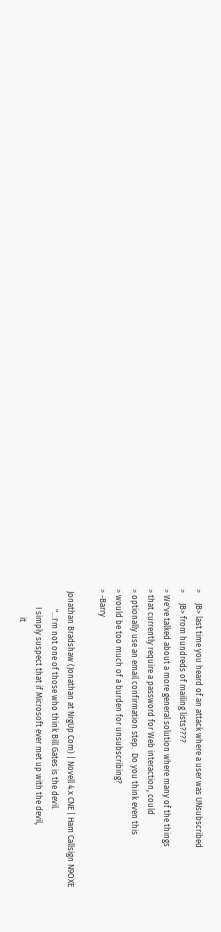>     JB> last time you heard of an attack where a user was UNsubscribed
>     JB> from hundreds of mailing lists????
> We've talked about a more general solution where many of the things
> that currently require a password for Web interaction, could
> optionally use an email confirmation step.  Do you think even this
> would be too much of a burden for unsubscribing?
> -Barry

 Jonathan Bradshaw (Jonathan at NrgUp.Com) | Novell 4.x CNE | Ham Callsign N9OXE
          "...I'm not one of those who think Bill Gates is the devil.
         I simply suspect that if Microsoft ever met up with the devil,
              it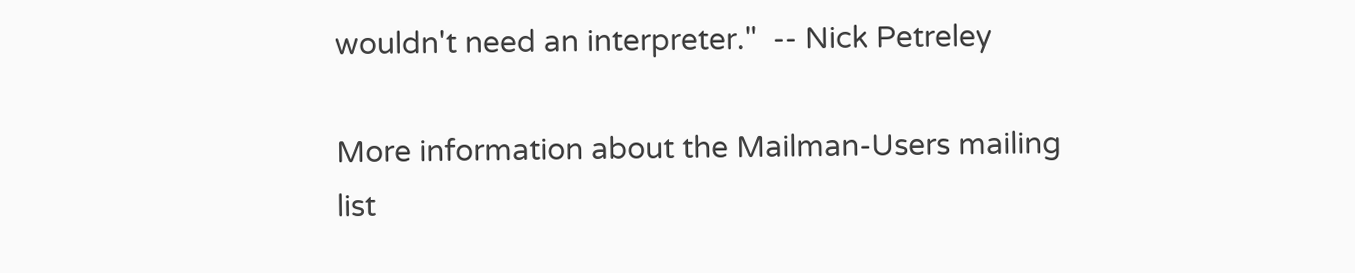wouldn't need an interpreter."  -- Nick Petreley

More information about the Mailman-Users mailing list